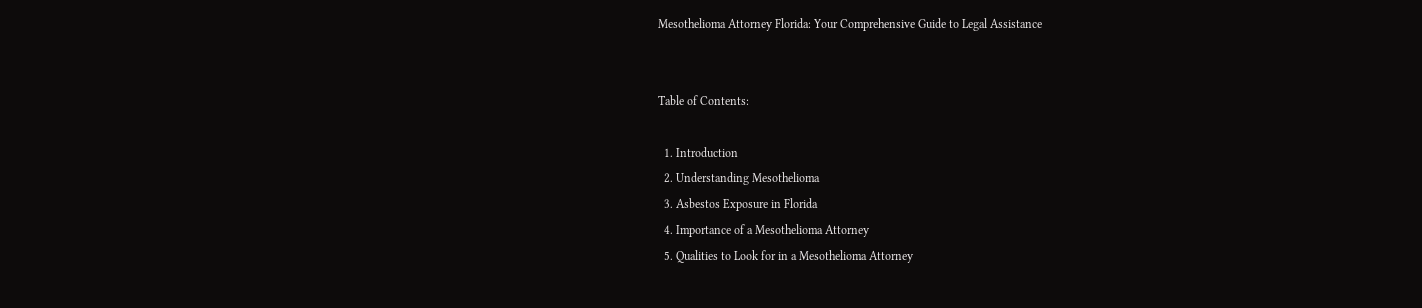Mesothelioma Attorney Florida: Your Comprehensive Guide to Legal Assistance


Table of Contents:

  1. Introduction
  2. Understanding Mesothelioma
  3. Asbestos Exposure in Florida
  4. Importance of a Mesothelioma Attorney
  5. Qualities to Look for in a Mesothelioma Attorney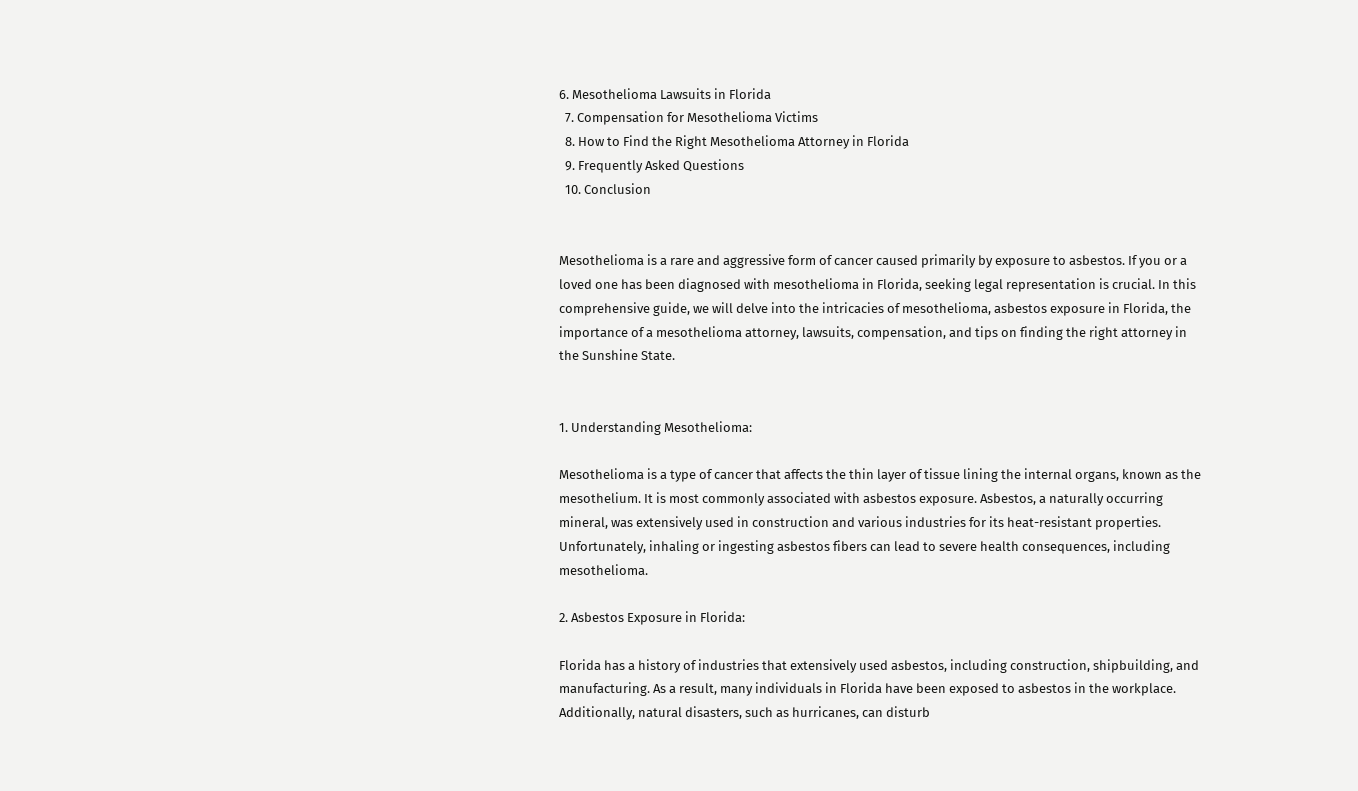6. Mesothelioma Lawsuits in Florida
  7. Compensation for Mesothelioma Victims
  8. How to Find the Right Mesothelioma Attorney in Florida
  9. Frequently Asked Questions
  10. Conclusion


Mesothelioma is a rare and aggressive form of cancer caused primarily by exposure to asbestos. If you or a loved one has been diagnosed with mesothelioma in Florida, seeking legal representation is crucial. In this comprehensive guide, we will delve into the intricacies of mesothelioma, asbestos exposure in Florida, the importance of a mesothelioma attorney, lawsuits, compensation, and tips on finding the right attorney in the Sunshine State.


1. Understanding Mesothelioma:

Mesothelioma is a type of cancer that affects the thin layer of tissue lining the internal organs, known as the mesothelium. It is most commonly associated with asbestos exposure. Asbestos, a naturally occurring mineral, was extensively used in construction and various industries for its heat-resistant properties. Unfortunately, inhaling or ingesting asbestos fibers can lead to severe health consequences, including mesothelioma.

2. Asbestos Exposure in Florida:

Florida has a history of industries that extensively used asbestos, including construction, shipbuilding, and manufacturing. As a result, many individuals in Florida have been exposed to asbestos in the workplace. Additionally, natural disasters, such as hurricanes, can disturb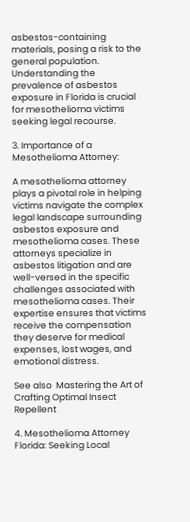asbestos-containing materials, posing a risk to the general population. Understanding the prevalence of asbestos exposure in Florida is crucial for mesothelioma victims seeking legal recourse.

3. Importance of a Mesothelioma Attorney:

A mesothelioma attorney plays a pivotal role in helping victims navigate the complex legal landscape surrounding asbestos exposure and mesothelioma cases. These attorneys specialize in asbestos litigation and are well-versed in the specific challenges associated with mesothelioma cases. Their expertise ensures that victims receive the compensation they deserve for medical expenses, lost wages, and emotional distress.

See also  Mastering the Art of Crafting Optimal Insect Repellent

4. Mesothelioma Attorney Florida: Seeking Local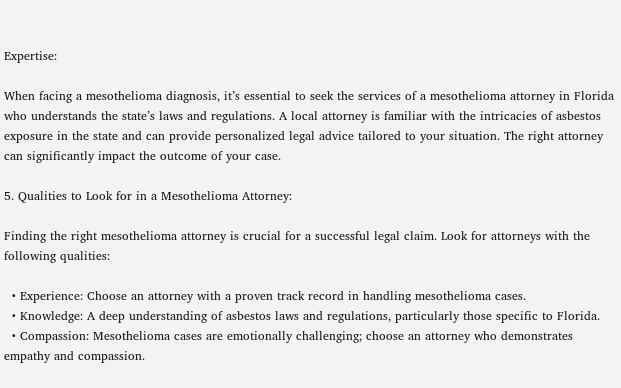Expertise:

When facing a mesothelioma diagnosis, it’s essential to seek the services of a mesothelioma attorney in Florida who understands the state’s laws and regulations. A local attorney is familiar with the intricacies of asbestos exposure in the state and can provide personalized legal advice tailored to your situation. The right attorney can significantly impact the outcome of your case.

5. Qualities to Look for in a Mesothelioma Attorney:

Finding the right mesothelioma attorney is crucial for a successful legal claim. Look for attorneys with the following qualities:

  • Experience: Choose an attorney with a proven track record in handling mesothelioma cases.
  • Knowledge: A deep understanding of asbestos laws and regulations, particularly those specific to Florida.
  • Compassion: Mesothelioma cases are emotionally challenging; choose an attorney who demonstrates empathy and compassion.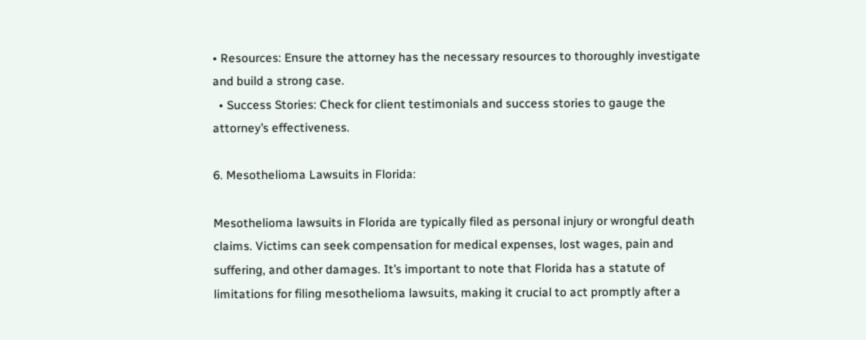• Resources: Ensure the attorney has the necessary resources to thoroughly investigate and build a strong case.
  • Success Stories: Check for client testimonials and success stories to gauge the attorney’s effectiveness.

6. Mesothelioma Lawsuits in Florida:

Mesothelioma lawsuits in Florida are typically filed as personal injury or wrongful death claims. Victims can seek compensation for medical expenses, lost wages, pain and suffering, and other damages. It’s important to note that Florida has a statute of limitations for filing mesothelioma lawsuits, making it crucial to act promptly after a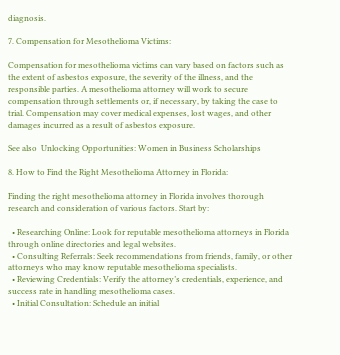diagnosis.

7. Compensation for Mesothelioma Victims:

Compensation for mesothelioma victims can vary based on factors such as the extent of asbestos exposure, the severity of the illness, and the responsible parties. A mesothelioma attorney will work to secure compensation through settlements or, if necessary, by taking the case to trial. Compensation may cover medical expenses, lost wages, and other damages incurred as a result of asbestos exposure.

See also  Unlocking Opportunities: Women in Business Scholarships

8. How to Find the Right Mesothelioma Attorney in Florida:

Finding the right mesothelioma attorney in Florida involves thorough research and consideration of various factors. Start by:

  • Researching Online: Look for reputable mesothelioma attorneys in Florida through online directories and legal websites.
  • Consulting Referrals: Seek recommendations from friends, family, or other attorneys who may know reputable mesothelioma specialists.
  • Reviewing Credentials: Verify the attorney’s credentials, experience, and success rate in handling mesothelioma cases.
  • Initial Consultation: Schedule an initial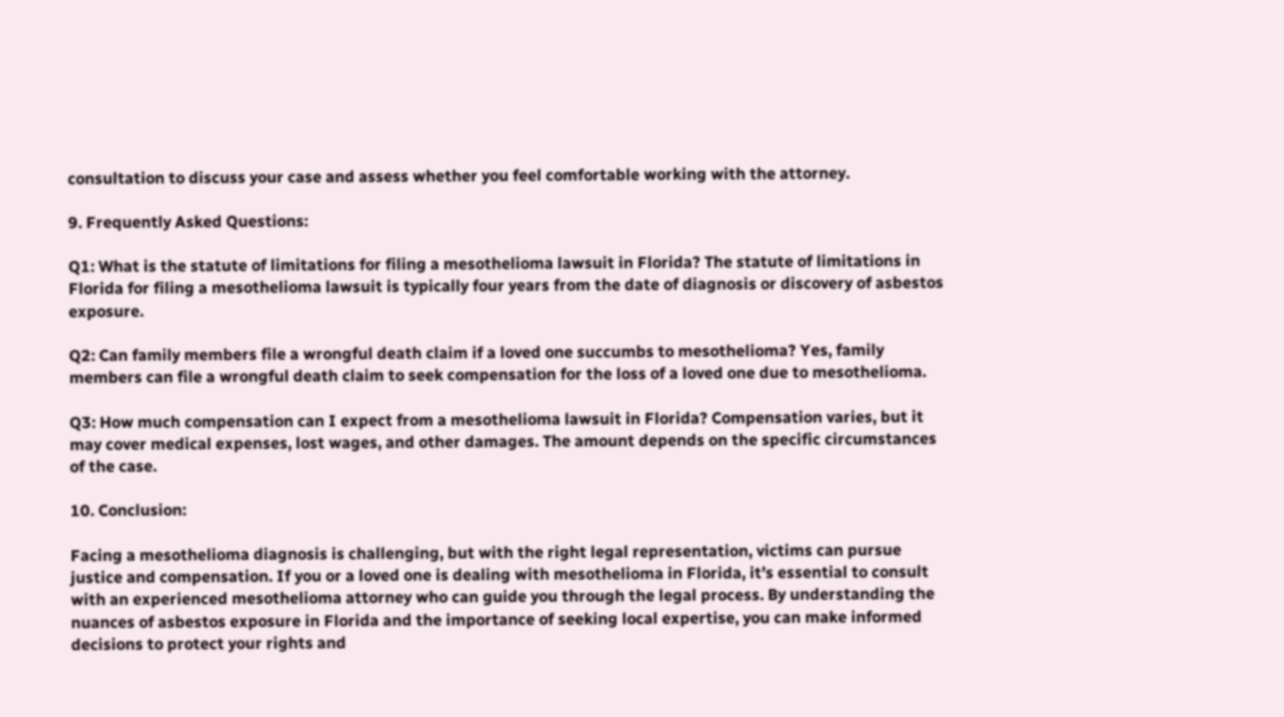consultation to discuss your case and assess whether you feel comfortable working with the attorney.

9. Frequently Asked Questions:

Q1: What is the statute of limitations for filing a mesothelioma lawsuit in Florida? The statute of limitations in Florida for filing a mesothelioma lawsuit is typically four years from the date of diagnosis or discovery of asbestos exposure.

Q2: Can family members file a wrongful death claim if a loved one succumbs to mesothelioma? Yes, family members can file a wrongful death claim to seek compensation for the loss of a loved one due to mesothelioma.

Q3: How much compensation can I expect from a mesothelioma lawsuit in Florida? Compensation varies, but it may cover medical expenses, lost wages, and other damages. The amount depends on the specific circumstances of the case.

10. Conclusion:

Facing a mesothelioma diagnosis is challenging, but with the right legal representation, victims can pursue justice and compensation. If you or a loved one is dealing with mesothelioma in Florida, it’s essential to consult with an experienced mesothelioma attorney who can guide you through the legal process. By understanding the nuances of asbestos exposure in Florida and the importance of seeking local expertise, you can make informed decisions to protect your rights and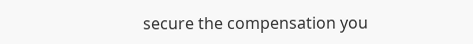secure the compensation you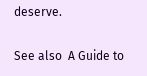deserve.

See also  A Guide to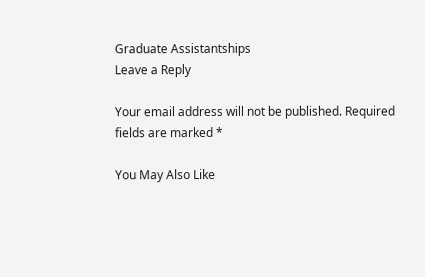Graduate Assistantships
Leave a Reply

Your email address will not be published. Required fields are marked *

You May Also Like